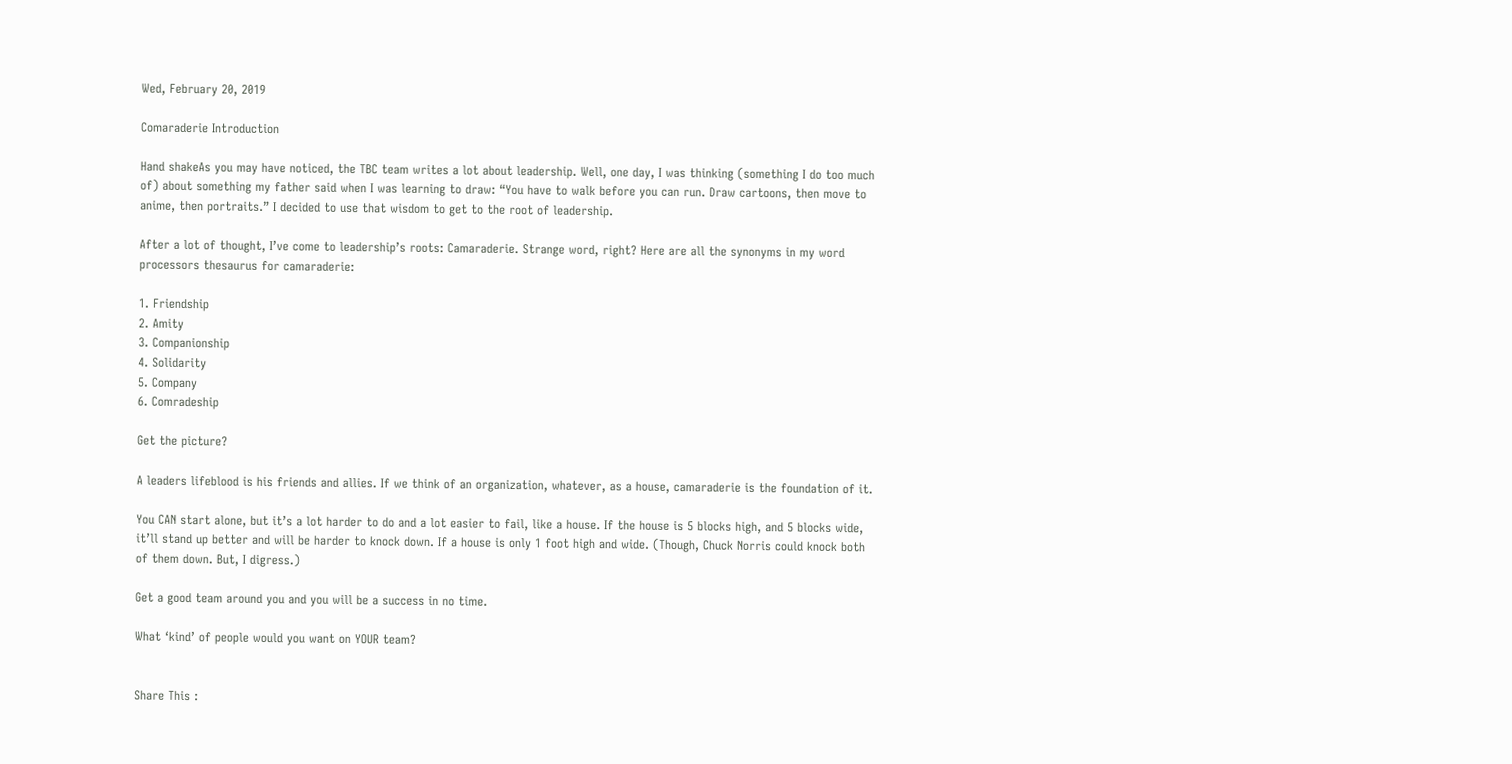Wed, February 20, 2019

Comaraderie Introduction

Hand shakeAs you may have noticed, the TBC team writes a lot about leadership. Well, one day, I was thinking (something I do too much of) about something my father said when I was learning to draw: “You have to walk before you can run. Draw cartoons, then move to anime, then portraits.” I decided to use that wisdom to get to the root of leadership.

After a lot of thought, I’ve come to leadership’s roots: Camaraderie. Strange word, right? Here are all the synonyms in my word processors thesaurus for camaraderie:

1. Friendship
2. Amity
3. Companionship
4. Solidarity
5. Company
6. Comradeship

Get the picture?

A leaders lifeblood is his friends and allies. If we think of an organization, whatever, as a house, camaraderie is the foundation of it.

You CAN start alone, but it’s a lot harder to do and a lot easier to fail, like a house. If the house is 5 blocks high, and 5 blocks wide, it’ll stand up better and will be harder to knock down. If a house is only 1 foot high and wide. (Though, Chuck Norris could knock both of them down. But, I digress.)

Get a good team around you and you will be a success in no time.

What ‘kind’ of people would you want on YOUR team?


Share This :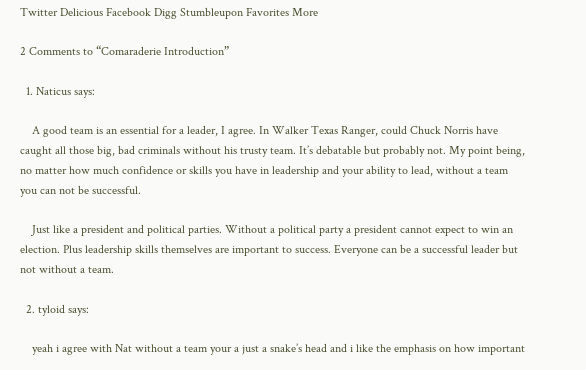Twitter Delicious Facebook Digg Stumbleupon Favorites More

2 Comments to “Comaraderie Introduction”

  1. Naticus says:

    A good team is an essential for a leader, I agree. In Walker Texas Ranger, could Chuck Norris have caught all those big, bad criminals without his trusty team. It’s debatable but probably not. My point being, no matter how much confidence or skills you have in leadership and your ability to lead, without a team you can not be successful.

    Just like a president and political parties. Without a political party a president cannot expect to win an election. Plus leadership skills themselves are important to success. Everyone can be a successful leader but not without a team.

  2. tyloid says:

    yeah i agree with Nat without a team your a just a snake’s head and i like the emphasis on how important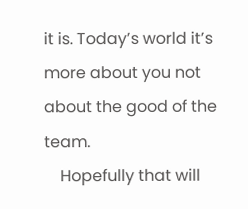it is. Today’s world it’s more about you not about the good of the team.
    Hopefully that will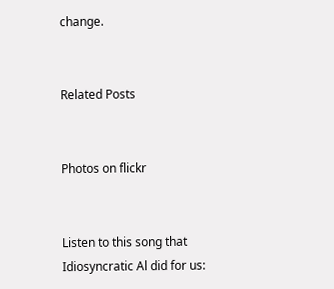change.


Related Posts


Photos on flickr


Listen to this song that
Idiosyncratic Al did for us: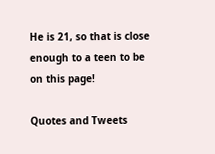He is 21, so that is close enough to a teen to be on this page!

Quotes and Tweets